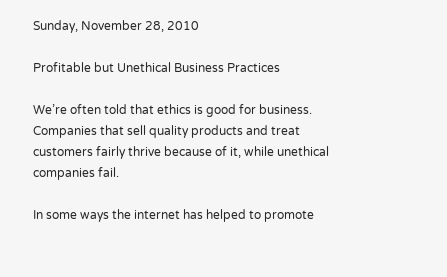Sunday, November 28, 2010

Profitable but Unethical Business Practices

We’re often told that ethics is good for business. Companies that sell quality products and treat customers fairly thrive because of it, while unethical companies fail.

In some ways the internet has helped to promote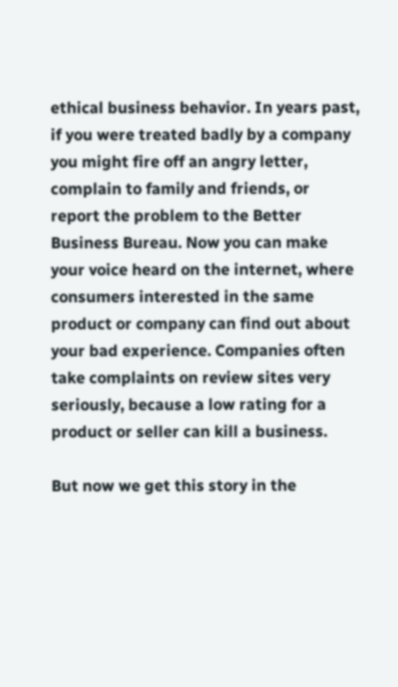ethical business behavior. In years past, if you were treated badly by a company you might fire off an angry letter, complain to family and friends, or report the problem to the Better Business Bureau. Now you can make your voice heard on the internet, where consumers interested in the same product or company can find out about your bad experience. Companies often take complaints on review sites very seriously, because a low rating for a product or seller can kill a business.

But now we get this story in the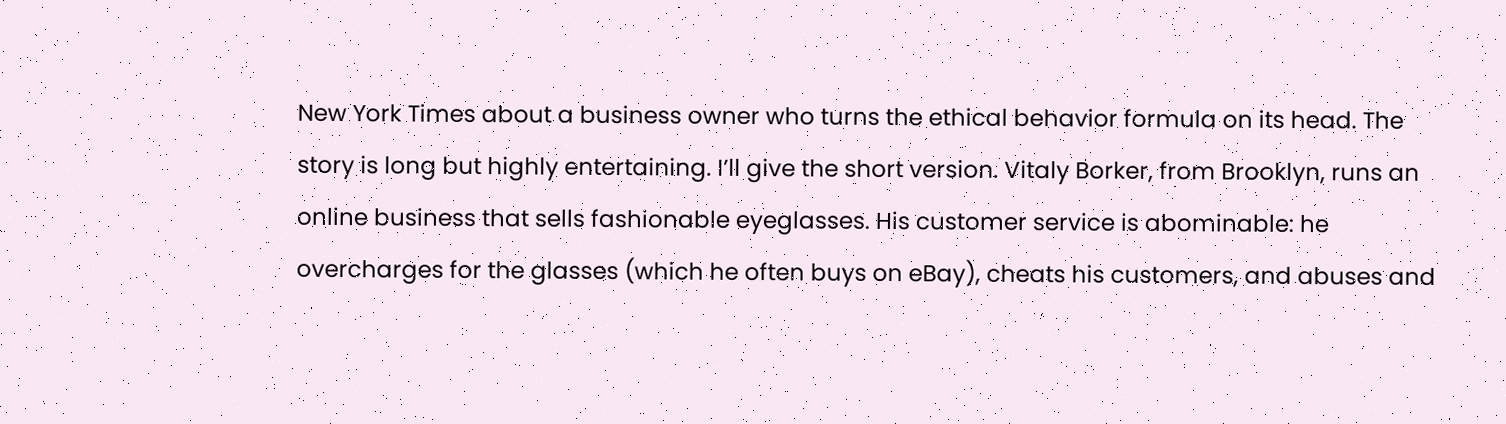New York Times about a business owner who turns the ethical behavior formula on its head. The story is long but highly entertaining. I’ll give the short version. Vitaly Borker, from Brooklyn, runs an online business that sells fashionable eyeglasses. His customer service is abominable: he overcharges for the glasses (which he often buys on eBay), cheats his customers, and abuses and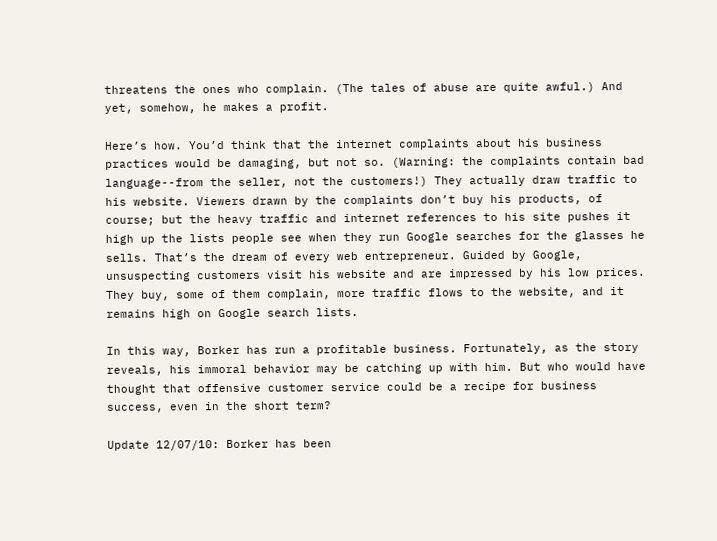threatens the ones who complain. (The tales of abuse are quite awful.) And yet, somehow, he makes a profit.

Here’s how. You’d think that the internet complaints about his business practices would be damaging, but not so. (Warning: the complaints contain bad language--from the seller, not the customers!) They actually draw traffic to his website. Viewers drawn by the complaints don’t buy his products, of course; but the heavy traffic and internet references to his site pushes it high up the lists people see when they run Google searches for the glasses he sells. That’s the dream of every web entrepreneur. Guided by Google, unsuspecting customers visit his website and are impressed by his low prices. They buy, some of them complain, more traffic flows to the website, and it remains high on Google search lists.

In this way, Borker has run a profitable business. Fortunately, as the story reveals, his immoral behavior may be catching up with him. But who would have thought that offensive customer service could be a recipe for business success, even in the short term?

Update 12/07/10: Borker has been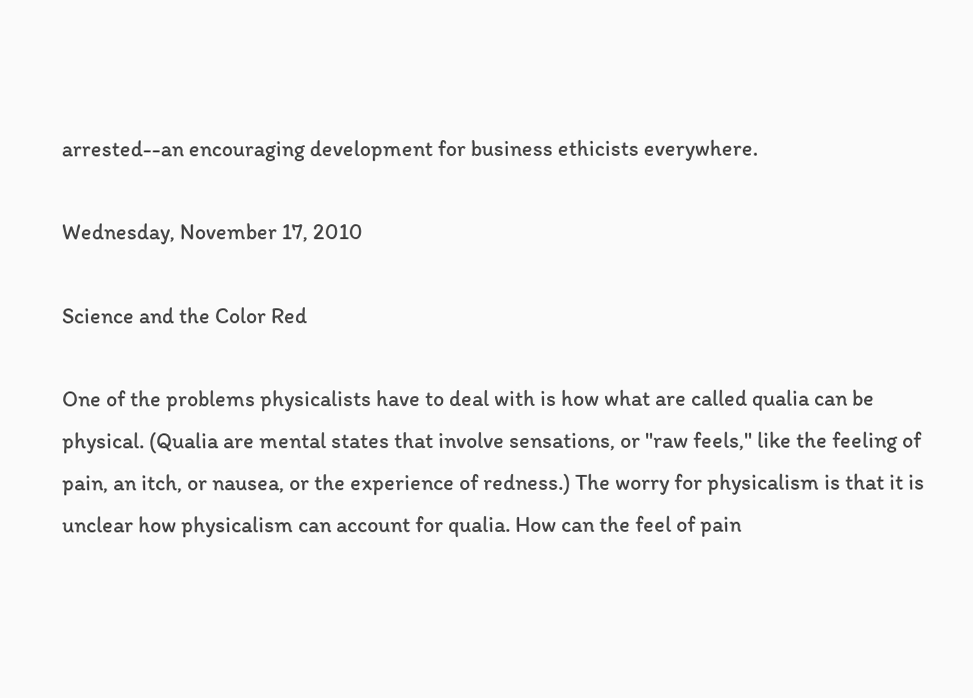arrested--an encouraging development for business ethicists everywhere.

Wednesday, November 17, 2010

Science and the Color Red

One of the problems physicalists have to deal with is how what are called qualia can be physical. (Qualia are mental states that involve sensations, or "raw feels," like the feeling of pain, an itch, or nausea, or the experience of redness.) The worry for physicalism is that it is unclear how physicalism can account for qualia. How can the feel of pain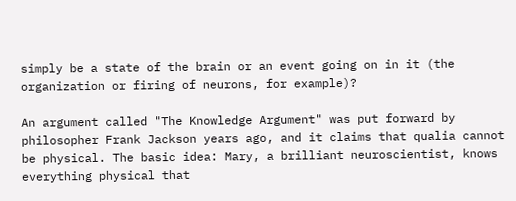simply be a state of the brain or an event going on in it (the organization or firing of neurons, for example)?

An argument called "The Knowledge Argument" was put forward by philosopher Frank Jackson years ago, and it claims that qualia cannot be physical. The basic idea: Mary, a brilliant neuroscientist, knows everything physical that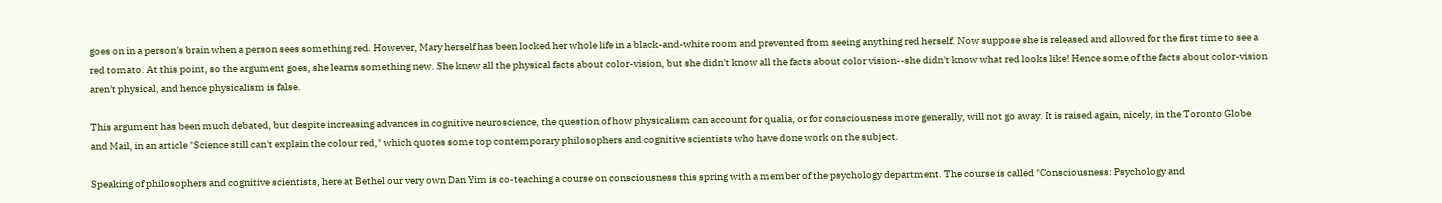goes on in a person's brain when a person sees something red. However, Mary herself has been locked her whole life in a black-and-white room and prevented from seeing anything red herself. Now suppose she is released and allowed for the first time to see a red tomato. At this point, so the argument goes, she learns something new. She knew all the physical facts about color-vision, but she didn't know all the facts about color vision--she didn't know what red looks like! Hence some of the facts about color-vision aren't physical, and hence physicalism is false.

This argument has been much debated, but despite increasing advances in cognitive neuroscience, the question of how physicalism can account for qualia, or for consciousness more generally, will not go away. It is raised again, nicely, in the Toronto Globe and Mail, in an article "Science still can't explain the colour red," which quotes some top contemporary philosophers and cognitive scientists who have done work on the subject.

Speaking of philosophers and cognitive scientists, here at Bethel our very own Dan Yim is co-teaching a course on consciousness this spring with a member of the psychology department. The course is called "Consciousness: Psychology and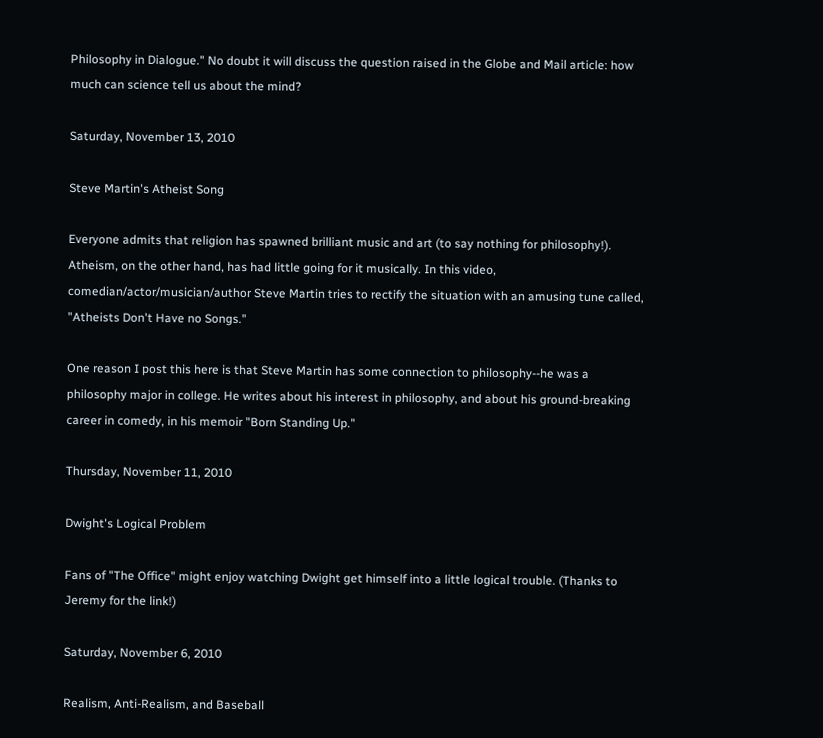Philosophy in Dialogue." No doubt it will discuss the question raised in the Globe and Mail article: how much can science tell us about the mind?

Saturday, November 13, 2010

Steve Martin's Atheist Song

Everyone admits that religion has spawned brilliant music and art (to say nothing for philosophy!). Atheism, on the other hand, has had little going for it musically. In this video, comedian/actor/musician/author Steve Martin tries to rectify the situation with an amusing tune called, "Atheists Don't Have no Songs."

One reason I post this here is that Steve Martin has some connection to philosophy--he was a philosophy major in college. He writes about his interest in philosophy, and about his ground-breaking career in comedy, in his memoir "Born Standing Up."

Thursday, November 11, 2010

Dwight's Logical Problem

Fans of "The Office" might enjoy watching Dwight get himself into a little logical trouble. (Thanks to Jeremy for the link!)

Saturday, November 6, 2010

Realism, Anti-Realism, and Baseball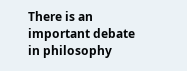There is an important debate in philosophy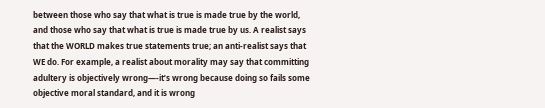between those who say that what is true is made true by the world, and those who say that what is true is made true by us. A realist says that the WORLD makes true statements true; an anti-realist says that WE do. For example, a realist about morality may say that committing adultery is objectively wrong—-it’s wrong because doing so fails some objective moral standard, and it is wrong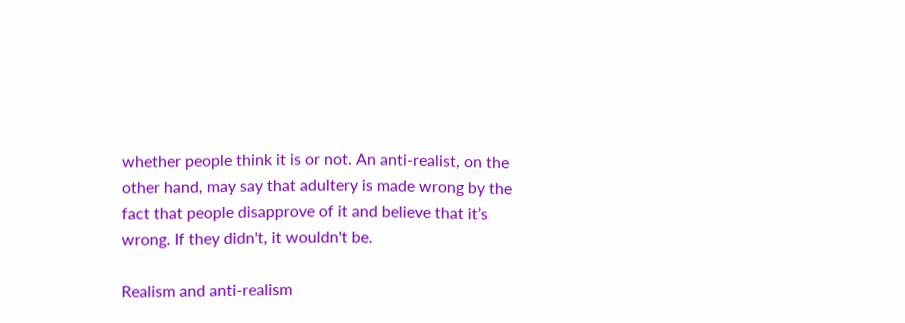whether people think it is or not. An anti-realist, on the other hand, may say that adultery is made wrong by the fact that people disapprove of it and believe that it’s wrong. If they didn't, it wouldn't be.

Realism and anti-realism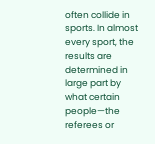often collide in sports. In almost every sport, the results are determined in large part by what certain people—the referees or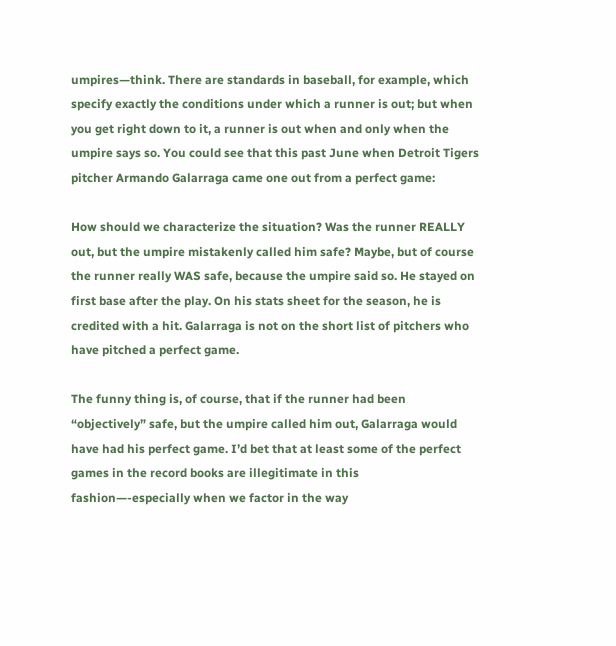umpires—think. There are standards in baseball, for example, which specify exactly the conditions under which a runner is out; but when you get right down to it, a runner is out when and only when the umpire says so. You could see that this past June when Detroit Tigers pitcher Armando Galarraga came one out from a perfect game:

How should we characterize the situation? Was the runner REALLY out, but the umpire mistakenly called him safe? Maybe, but of course the runner really WAS safe, because the umpire said so. He stayed on first base after the play. On his stats sheet for the season, he is credited with a hit. Galarraga is not on the short list of pitchers who have pitched a perfect game.

The funny thing is, of course, that if the runner had been “objectively” safe, but the umpire called him out, Galarraga would have had his perfect game. I’d bet that at least some of the perfect games in the record books are illegitimate in this fashion—-especially when we factor in the way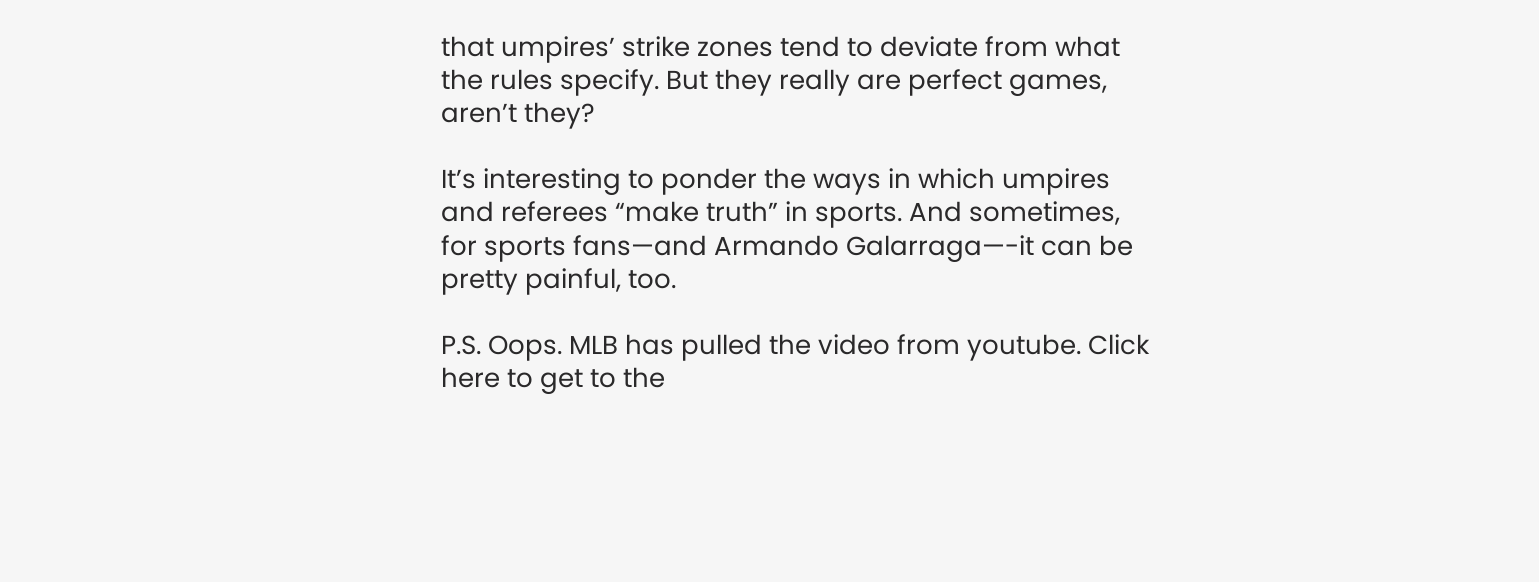that umpires’ strike zones tend to deviate from what the rules specify. But they really are perfect games, aren’t they?

It’s interesting to ponder the ways in which umpires and referees “make truth” in sports. And sometimes, for sports fans—and Armando Galarraga—-it can be pretty painful, too.

P.S. Oops. MLB has pulled the video from youtube. Click here to get to the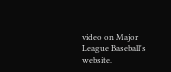video on Major League Baseball's website.